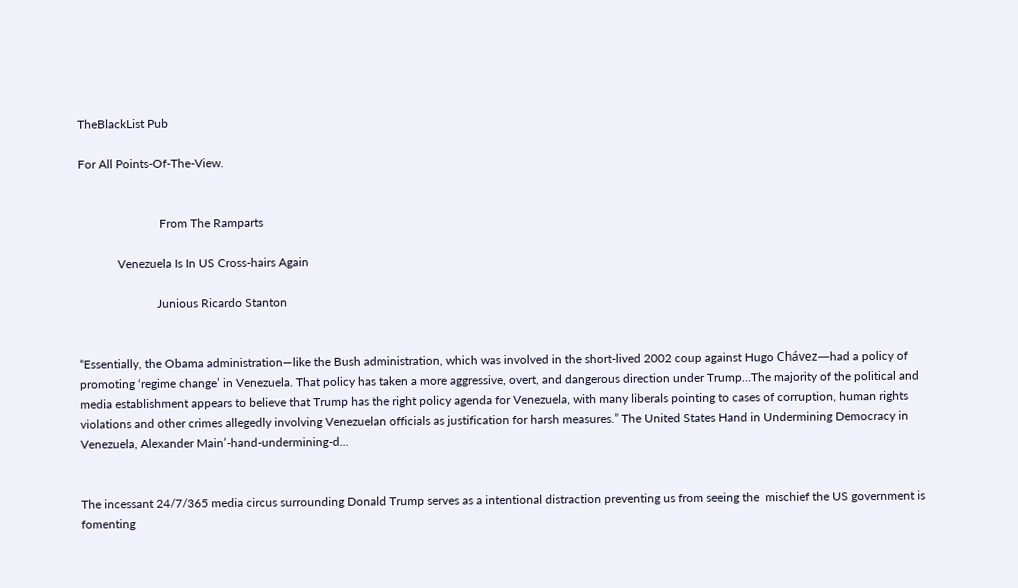TheBlackList Pub

For All Points-Of-The-View.


                           From The Ramparts

             Venezuela Is In US Cross-hairs Again

                          Junious Ricardo Stanton


“Essentially, the Obama administration—like the Bush administration, which was involved in the short-lived 2002 coup against Hugo Chávez—had a policy of promoting ‘regime change’ in Venezuela. That policy has taken a more aggressive, overt, and dangerous direction under Trump…The majority of the political and media establishment appears to believe that Trump has the right policy agenda for Venezuela, with many liberals pointing to cases of corruption, human rights violations and other crimes allegedly involving Venezuelan officials as justification for harsh measures.” The United States Hand in Undermining Democracy in Venezuela, Alexander Main’-hand-undermining-d...


The incessant 24/7/365 media circus surrounding Donald Trump serves as a intentional distraction preventing us from seeing the  mischief the US government is fomenting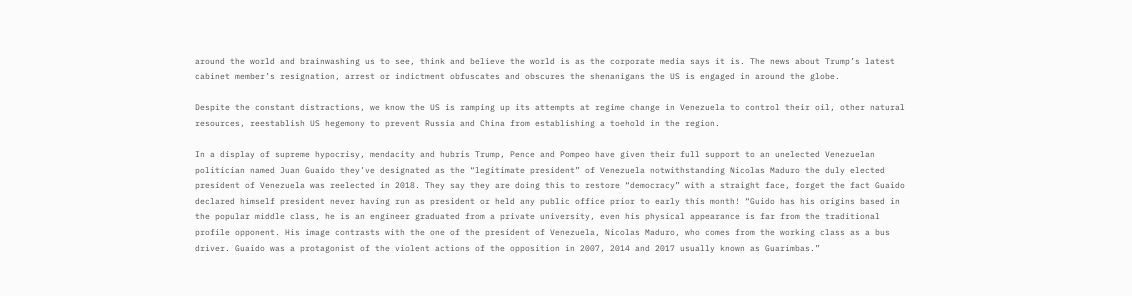around the world and brainwashing us to see, think and believe the world is as the corporate media says it is. The news about Trump’s latest cabinet member’s resignation, arrest or indictment obfuscates and obscures the shenanigans the US is engaged in around the globe.

Despite the constant distractions, we know the US is ramping up its attempts at regime change in Venezuela to control their oil, other natural resources, reestablish US hegemony to prevent Russia and China from establishing a toehold in the region.

In a display of supreme hypocrisy, mendacity and hubris Trump, Pence and Pompeo have given their full support to an unelected Venezuelan politician named Juan Guaido they’ve designated as the “legitimate president” of Venezuela notwithstanding Nicolas Maduro the duly elected president of Venezuela was reelected in 2018. They say they are doing this to restore “democracy” with a straight face, forget the fact Guaido declared himself president never having run as president or held any public office prior to early this month! “Guido has his origins based in the popular middle class, he is an engineer graduated from a private university, even his physical appearance is far from the traditional profile opponent. His image contrasts with the one of the president of Venezuela, Nicolas Maduro, who comes from the working class as a bus driver. Guaido was a protagonist of the violent actions of the opposition in 2007, 2014 and 2017 usually known as Guarimbas.”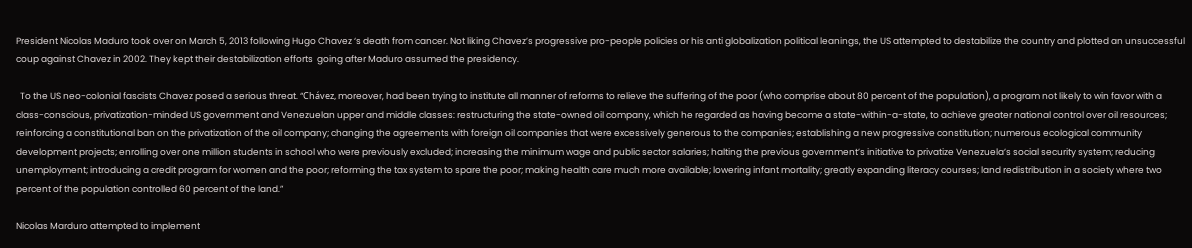President Nicolas Maduro took over on March 5, 2013 following Hugo Chavez ‘s death from cancer. Not liking Chavez’s progressive pro-people policies or his anti globalization political leanings, the US attempted to destabilize the country and plotted an unsuccessful coup against Chavez in 2002. They kept their destabilization efforts  going after Maduro assumed the presidency.

  To the US neo-colonial fascists Chavez posed a serious threat. “Chávez, moreover, had been trying to institute all manner of reforms to relieve the suffering of the poor (who comprise about 80 percent of the population), a program not likely to win favor with a class-conscious, privatization-minded US government and Venezuelan upper and middle classes: restructuring the state-owned oil company, which he regarded as having become a state-within-a-state, to achieve greater national control over oil resources; reinforcing a constitutional ban on the privatization of the oil company; changing the agreements with foreign oil companies that were excessively generous to the companies; establishing a new progressive constitution; numerous ecological community development projects; enrolling over one million students in school who were previously excluded; increasing the minimum wage and public sector salaries; halting the previous government’s initiative to privatize Venezuela’s social security system; reducing unemployment; introducing a credit program for women and the poor; reforming the tax system to spare the poor; making health care much more available; lowering infant mortality; greatly expanding literacy courses; land redistribution in a society where two percent of the population controlled 60 percent of the land.”

Nicolas Marduro attempted to implement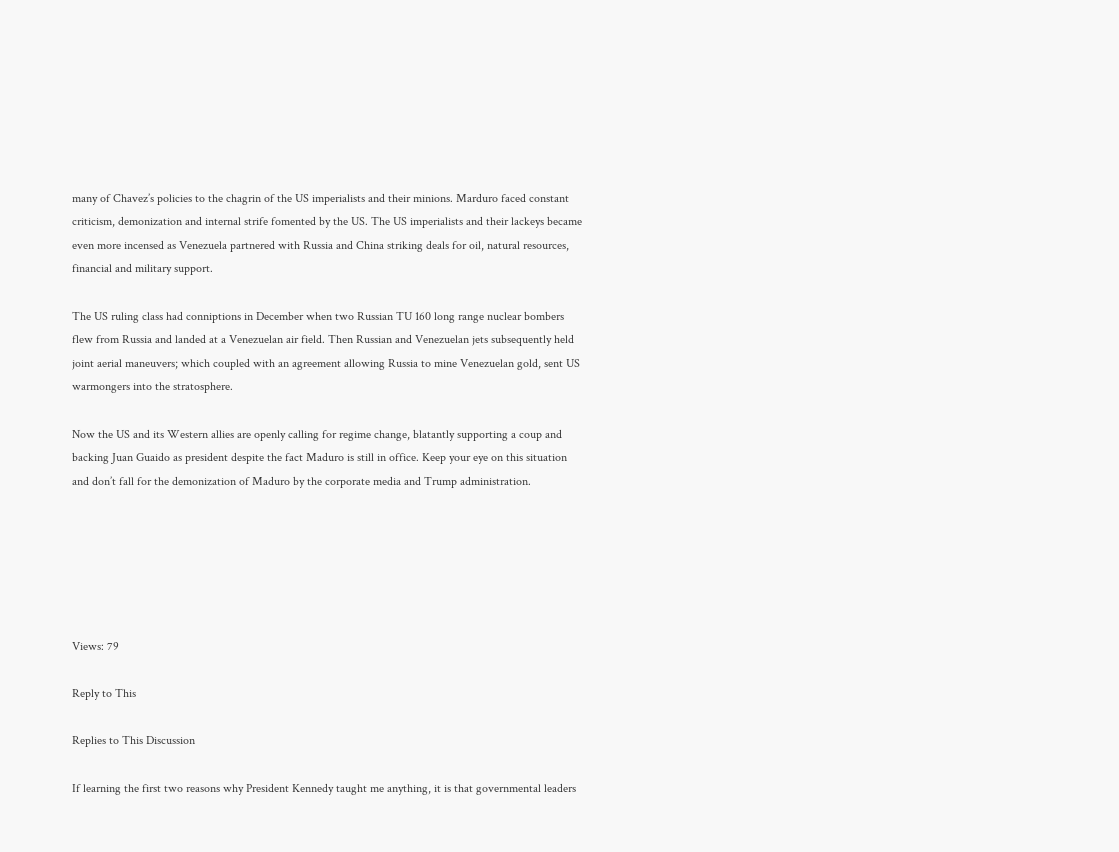many of Chavez’s policies to the chagrin of the US imperialists and their minions. Marduro faced constant criticism, demonization and internal strife fomented by the US. The US imperialists and their lackeys became even more incensed as Venezuela partnered with Russia and China striking deals for oil, natural resources, financial and military support.

The US ruling class had conniptions in December when two Russian TU 160 long range nuclear bombers flew from Russia and landed at a Venezuelan air field. Then Russian and Venezuelan jets subsequently held joint aerial maneuvers; which coupled with an agreement allowing Russia to mine Venezuelan gold, sent US warmongers into the stratosphere.

Now the US and its Western allies are openly calling for regime change, blatantly supporting a coup and backing Juan Guaido as president despite the fact Maduro is still in office. Keep your eye on this situation and don’t fall for the demonization of Maduro by the corporate media and Trump administration.






Views: 79

Reply to This

Replies to This Discussion

If learning the first two reasons why President Kennedy taught me anything, it is that governmental leaders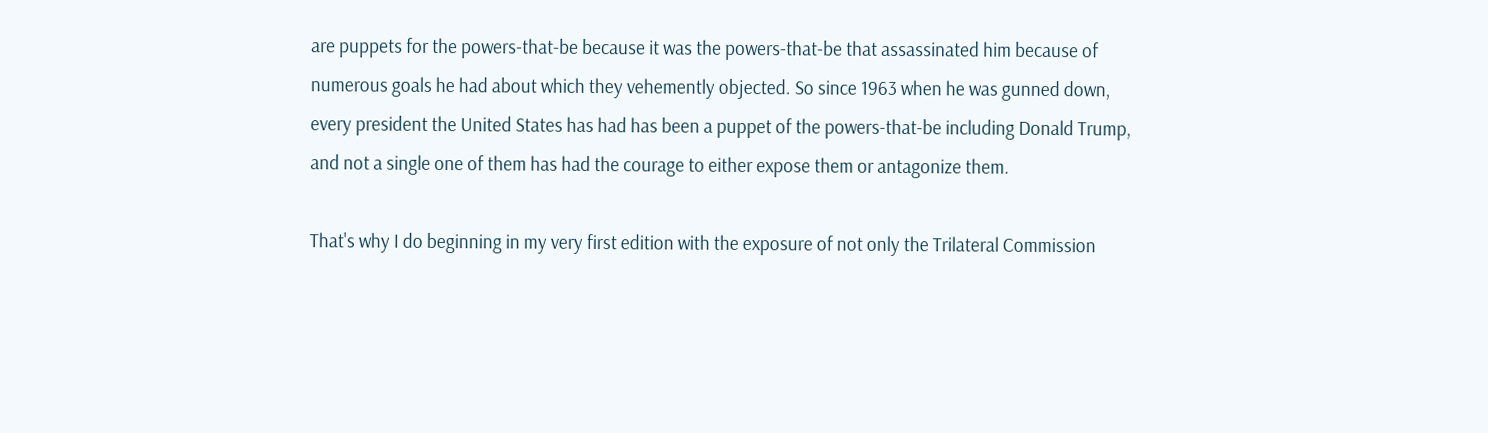are puppets for the powers-that-be because it was the powers-that-be that assassinated him because of numerous goals he had about which they vehemently objected. So since 1963 when he was gunned down, every president the United States has had has been a puppet of the powers-that-be including Donald Trump, and not a single one of them has had the courage to either expose them or antagonize them.

That's why I do beginning in my very first edition with the exposure of not only the Trilateral Commission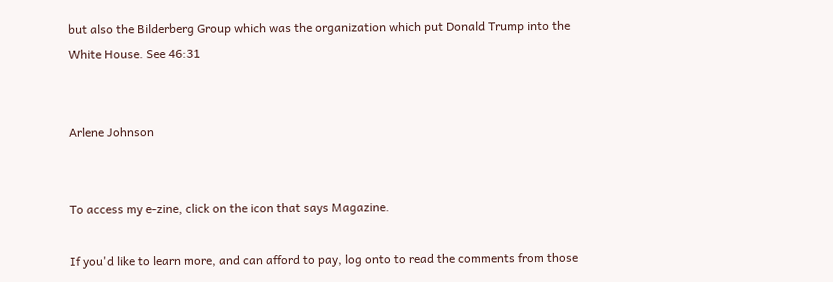but also the Bilderberg Group which was the organization which put Donald Trump into the White House. See 46:31


Arlene Johnson


To access my e-zine, click on the icon that says Magazine.

If you'd like to learn more, and can afford to pay, log onto to read the comments from those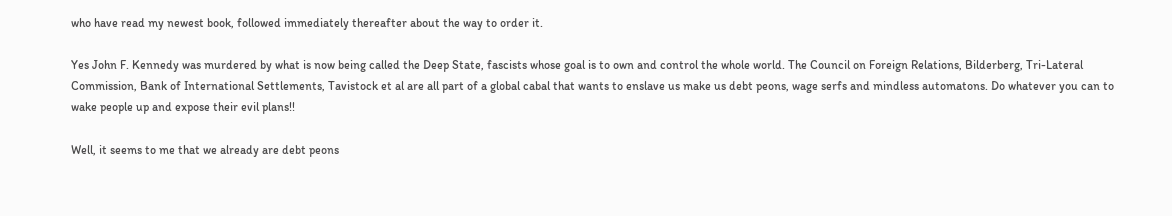who have read my newest book, followed immediately thereafter about the way to order it.

Yes John F. Kennedy was murdered by what is now being called the Deep State, fascists whose goal is to own and control the whole world. The Council on Foreign Relations, Bilderberg, Tri-Lateral Commission, Bank of International Settlements, Tavistock et al are all part of a global cabal that wants to enslave us make us debt peons, wage serfs and mindless automatons. Do whatever you can to wake people up and expose their evil plans!!

Well, it seems to me that we already are debt peons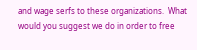and wage serfs to these organizations.  What would you suggest we do in order to free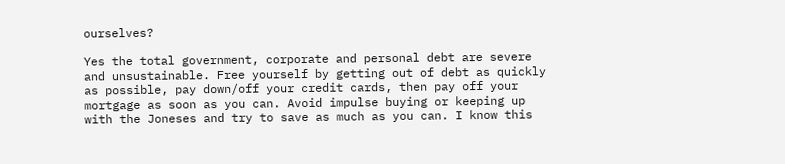ourselves?

Yes the total government, corporate and personal debt are severe and unsustainable. Free yourself by getting out of debt as quickly as possible, pay down/off your credit cards, then pay off your mortgage as soon as you can. Avoid impulse buying or keeping up with the Joneses and try to save as much as you can. I know this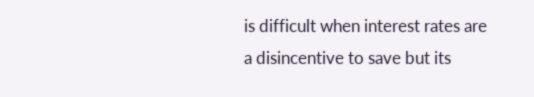is difficult when interest rates are a disincentive to save but its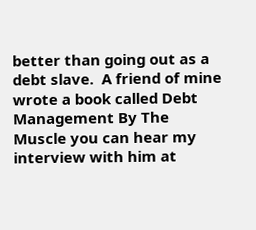better than going out as a debt slave.  A friend of mine wrote a book called Debt Management By The Muscle you can hear my interview with him at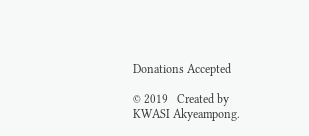Donations Accepted

© 2019   Created by KWASI Akyeampong.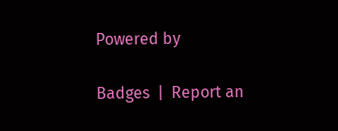Powered by

Badges  |  Report an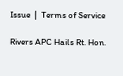Issue  |  Terms of Service

Rivers APC Hails Rt. Hon.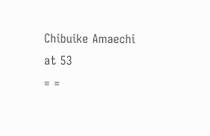Chibuike Amaechi at 53
= =